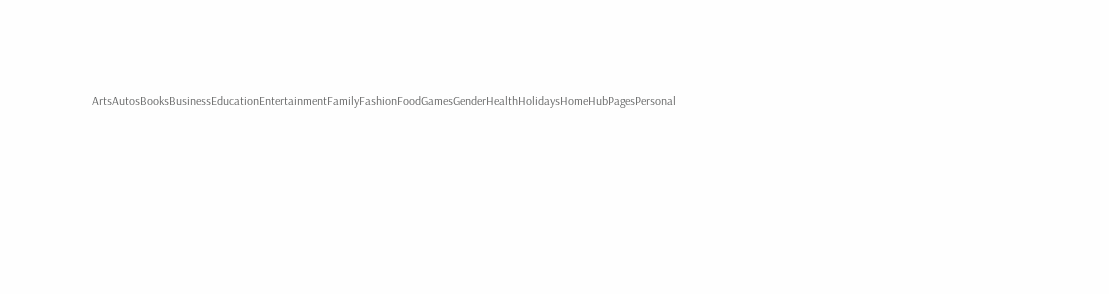ArtsAutosBooksBusinessEducationEntertainmentFamilyFashionFoodGamesGenderHealthHolidaysHomeHubPagesPersonal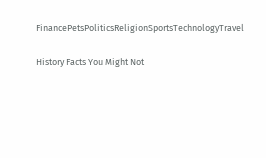FinancePetsPoliticsReligionSportsTechnologyTravel

History Facts You Might Not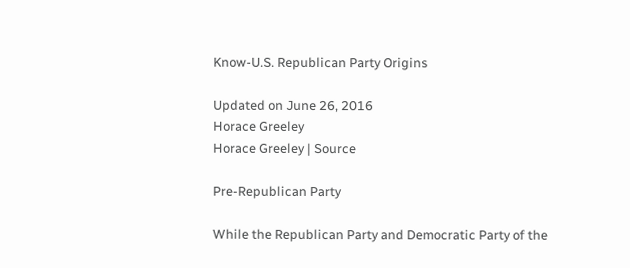Know-U.S. Republican Party Origins

Updated on June 26, 2016
Horace Greeley
Horace Greeley | Source

Pre-Republican Party

While the Republican Party and Democratic Party of the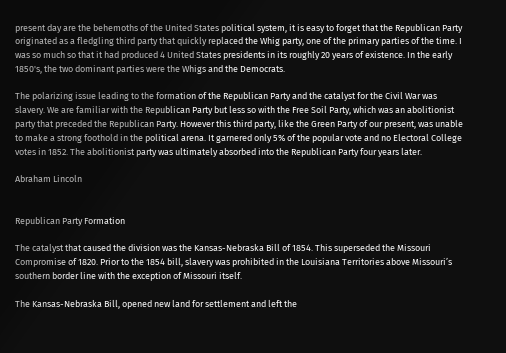present day are the behemoths of the United States political system, it is easy to forget that the Republican Party originated as a fledgling third party that quickly replaced the Whig party, one of the primary parties of the time. I was so much so that it had produced 4 United States presidents in its roughly 20 years of existence. In the early 1850's, the two dominant parties were the Whigs and the Democrats.

The polarizing issue leading to the formation of the Republican Party and the catalyst for the Civil War was slavery. We are familiar with the Republican Party but less so with the Free Soil Party, which was an abolitionist party that preceded the Republican Party. However this third party, like the Green Party of our present, was unable to make a strong foothold in the political arena. It garnered only 5% of the popular vote and no Electoral College votes in 1852. The abolitionist party was ultimately absorbed into the Republican Party four years later.

Abraham Lincoln


Republican Party Formation

The catalyst that caused the division was the Kansas-Nebraska Bill of 1854. This superseded the Missouri Compromise of 1820. Prior to the 1854 bill, slavery was prohibited in the Louisiana Territories above Missouri’s southern border line with the exception of Missouri itself.

The Kansas-Nebraska Bill, opened new land for settlement and left the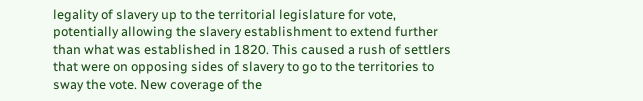legality of slavery up to the territorial legislature for vote, potentially allowing the slavery establishment to extend further than what was established in 1820. This caused a rush of settlers that were on opposing sides of slavery to go to the territories to sway the vote. New coverage of the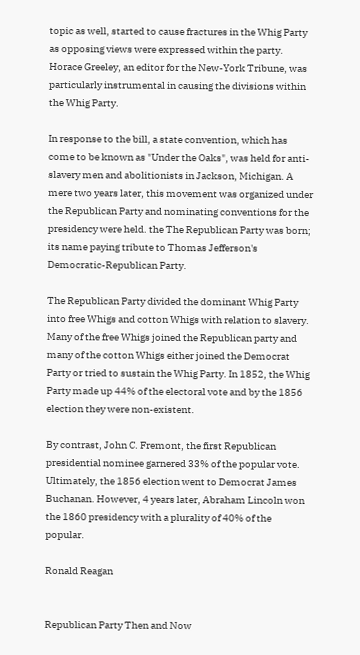topic as well, started to cause fractures in the Whig Party as opposing views were expressed within the party. Horace Greeley, an editor for the New-York Tribune, was particularly instrumental in causing the divisions within the Whig Party.

In response to the bill, a state convention, which has come to be known as "Under the Oaks", was held for anti-slavery men and abolitionists in Jackson, Michigan. A mere two years later, this movement was organized under the Republican Party and nominating conventions for the presidency were held. the The Republican Party was born; its name paying tribute to Thomas Jefferson's Democratic-Republican Party.

The Republican Party divided the dominant Whig Party into free Whigs and cotton Whigs with relation to slavery. Many of the free Whigs joined the Republican party and many of the cotton Whigs either joined the Democrat Party or tried to sustain the Whig Party. In 1852, the Whig Party made up 44% of the electoral vote and by the 1856 election they were non-existent.

By contrast, John C. Fremont, the first Republican presidential nominee garnered 33% of the popular vote. Ultimately, the 1856 election went to Democrat James Buchanan. However, 4 years later, Abraham Lincoln won the 1860 presidency with a plurality of 40% of the popular.

Ronald Reagan


Republican Party Then and Now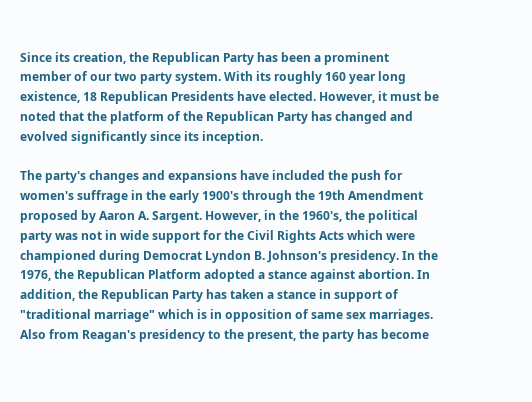Since its creation, the Republican Party has been a prominent member of our two party system. With its roughly 160 year long existence, 18 Republican Presidents have elected. However, it must be noted that the platform of the Republican Party has changed and evolved significantly since its inception.

The party's changes and expansions have included the push for women's suffrage in the early 1900's through the 19th Amendment proposed by Aaron A. Sargent. However, in the 1960's, the political party was not in wide support for the Civil Rights Acts which were championed during Democrat Lyndon B. Johnson's presidency. In the 1976, the Republican Platform adopted a stance against abortion. In addition, the Republican Party has taken a stance in support of "traditional marriage" which is in opposition of same sex marriages. Also from Reagan's presidency to the present, the party has become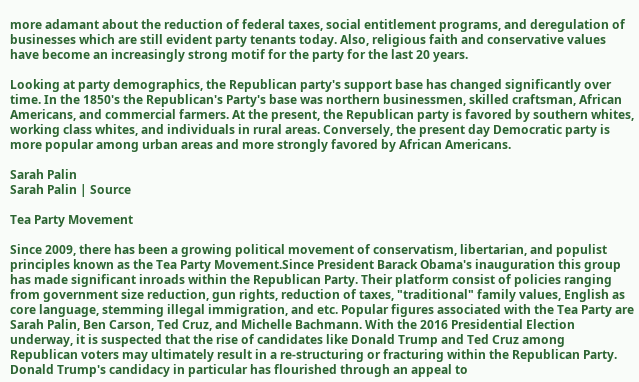more adamant about the reduction of federal taxes, social entitlement programs, and deregulation of businesses which are still evident party tenants today. Also, religious faith and conservative values have become an increasingly strong motif for the party for the last 20 years.

Looking at party demographics, the Republican party's support base has changed significantly over time. In the 1850's the Republican's Party's base was northern businessmen, skilled craftsman, African Americans, and commercial farmers. At the present, the Republican party is favored by southern whites, working class whites, and individuals in rural areas. Conversely, the present day Democratic party is more popular among urban areas and more strongly favored by African Americans.

Sarah Palin
Sarah Palin | Source

Tea Party Movement

Since 2009, there has been a growing political movement of conservatism, libertarian, and populist principles known as the Tea Party Movement.Since President Barack Obama's inauguration this group has made significant inroads within the Republican Party. Their platform consist of policies ranging from government size reduction, gun rights, reduction of taxes, "traditional" family values, English as core language, stemming illegal immigration, and etc. Popular figures associated with the Tea Party are Sarah Palin, Ben Carson, Ted Cruz, and Michelle Bachmann. With the 2016 Presidential Election underway, it is suspected that the rise of candidates like Donald Trump and Ted Cruz among Republican voters may ultimately result in a re-structuring or fracturing within the Republican Party. Donald Trump's candidacy in particular has flourished through an appeal to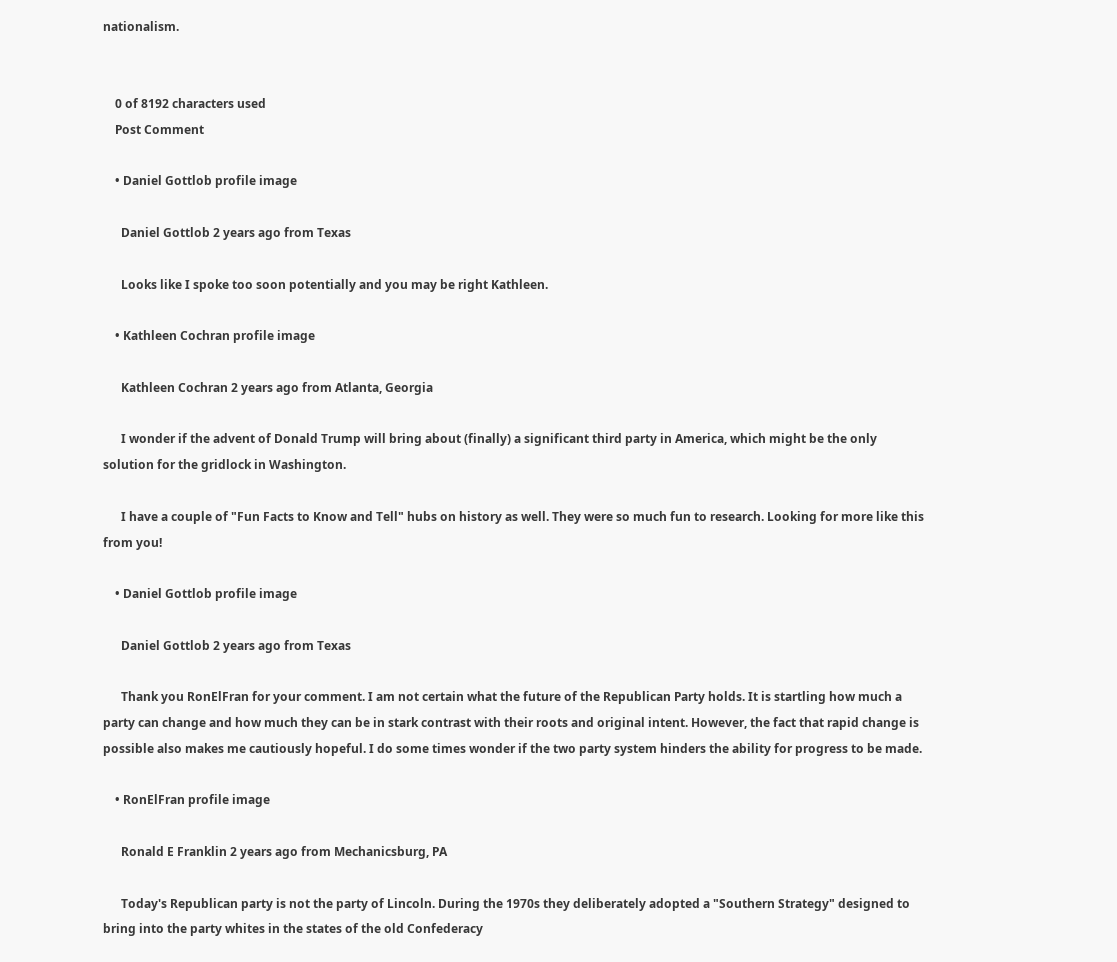nationalism.


    0 of 8192 characters used
    Post Comment

    • Daniel Gottlob profile image

      Daniel Gottlob 2 years ago from Texas

      Looks like I spoke too soon potentially and you may be right Kathleen.

    • Kathleen Cochran profile image

      Kathleen Cochran 2 years ago from Atlanta, Georgia

      I wonder if the advent of Donald Trump will bring about (finally) a significant third party in America, which might be the only solution for the gridlock in Washington.

      I have a couple of "Fun Facts to Know and Tell" hubs on history as well. They were so much fun to research. Looking for more like this from you!

    • Daniel Gottlob profile image

      Daniel Gottlob 2 years ago from Texas

      Thank you RonElFran for your comment. I am not certain what the future of the Republican Party holds. It is startling how much a party can change and how much they can be in stark contrast with their roots and original intent. However, the fact that rapid change is possible also makes me cautiously hopeful. I do some times wonder if the two party system hinders the ability for progress to be made.

    • RonElFran profile image

      Ronald E Franklin 2 years ago from Mechanicsburg, PA

      Today's Republican party is not the party of Lincoln. During the 1970s they deliberately adopted a "Southern Strategy" designed to bring into the party whites in the states of the old Confederacy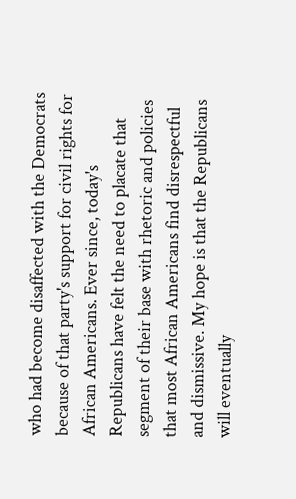who had become disaffected with the Democrats because of that party's support for civil rights for African Americans. Ever since, today's Republicans have felt the need to placate that segment of their base with rhetoric and policies that most African Americans find disrespectful and dismissive. My hope is that the Republicans will eventually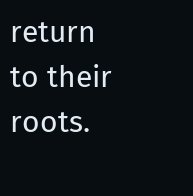return to their roots.